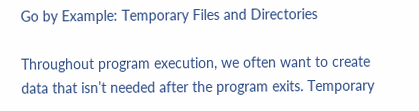Go by Example: Temporary Files and Directories

Throughout program execution, we often want to create data that isn’t needed after the program exits. Temporary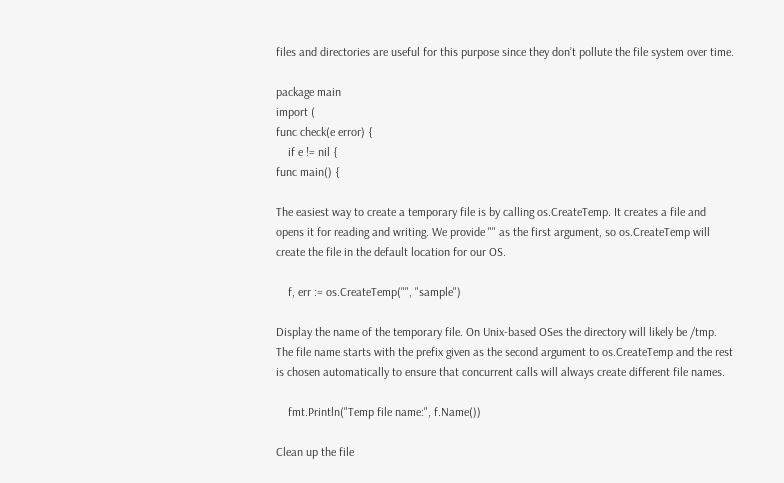files and directories are useful for this purpose since they don’t pollute the file system over time.

package main
import (
func check(e error) {
    if e != nil {
func main() {

The easiest way to create a temporary file is by calling os.CreateTemp. It creates a file and opens it for reading and writing. We provide "" as the first argument, so os.CreateTemp will create the file in the default location for our OS.

    f, err := os.CreateTemp("", "sample")

Display the name of the temporary file. On Unix-based OSes the directory will likely be /tmp. The file name starts with the prefix given as the second argument to os.CreateTemp and the rest is chosen automatically to ensure that concurrent calls will always create different file names.

    fmt.Println("Temp file name:", f.Name())

Clean up the file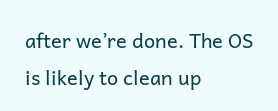after we’re done. The OS is likely to clean up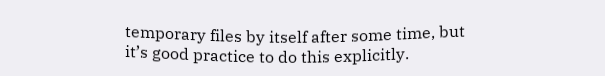temporary files by itself after some time, but it’s good practice to do this explicitly.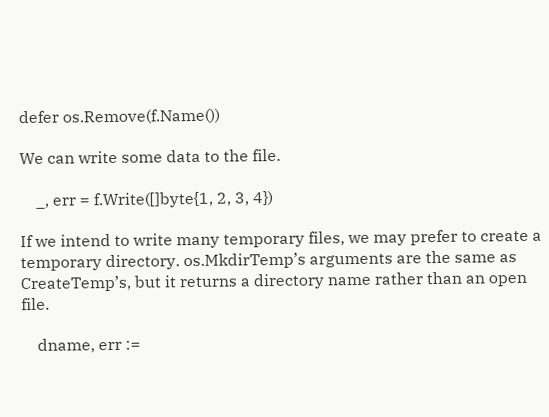defer os.Remove(f.Name())

We can write some data to the file.

    _, err = f.Write([]byte{1, 2, 3, 4})

If we intend to write many temporary files, we may prefer to create a temporary directory. os.MkdirTemp’s arguments are the same as CreateTemp’s, but it returns a directory name rather than an open file.

    dname, err :=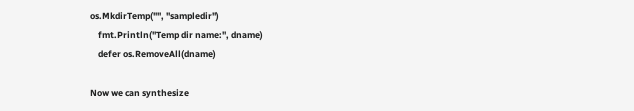os.MkdirTemp("", "sampledir")
    fmt.Println("Temp dir name:", dname)
    defer os.RemoveAll(dname)

Now we can synthesize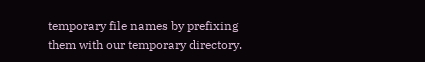temporary file names by prefixing them with our temporary directory.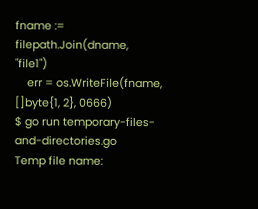fname := filepath.Join(dname, "file1")
    err = os.WriteFile(fname, []byte{1, 2}, 0666)
$ go run temporary-files-and-directories.go
Temp file name: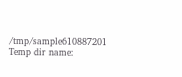/tmp/sample610887201
Temp dir name: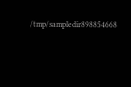/tmp/sampledir898854668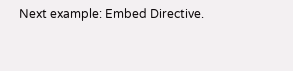Next example: Embed Directive.